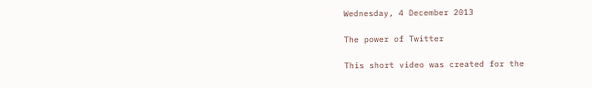Wednesday, 4 December 2013

The power of Twitter

This short video was created for the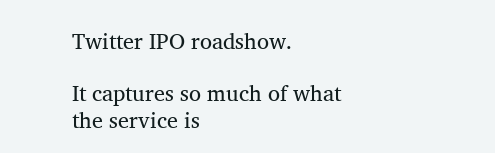Twitter IPO roadshow.

It captures so much of what the service is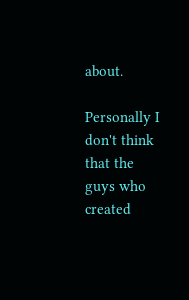about.

Personally I don't think that the guys who created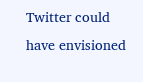Twitter could have envisioned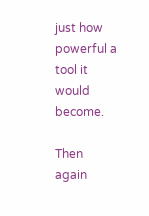just how powerful a tool it would become.

Then again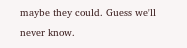maybe they could. Guess we'll never know.